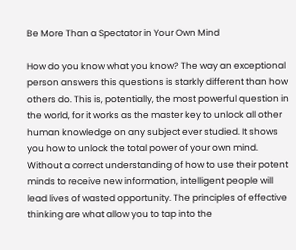Be More Than a Spectator in Your Own Mind

How do you know what you know? The way an exceptional person answers this questions is starkly different than how others do. This is, potentially, the most powerful question in the world, for it works as the master key to unlock all other human knowledge on any subject ever studied. It shows you how to unlock the total power of your own mind. Without a correct understanding of how to use their potent minds to receive new information, intelligent people will lead lives of wasted opportunity. The principles of effective thinking are what allow you to tap into the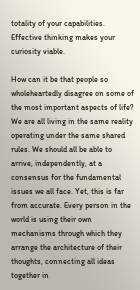totality of your capabilities. Effective thinking makes your curiosity viable.

How can it be that people so wholeheartedly disagree on some of the most important aspects of life? We are all living in the same reality operating under the same shared rules. We should all be able to arrive, independently, at a consensus for the fundamental issues we all face. Yet, this is far from accurate. Every person in the world is using their own mechanisms through which they arrange the architecture of their thoughts, connecting all ideas together in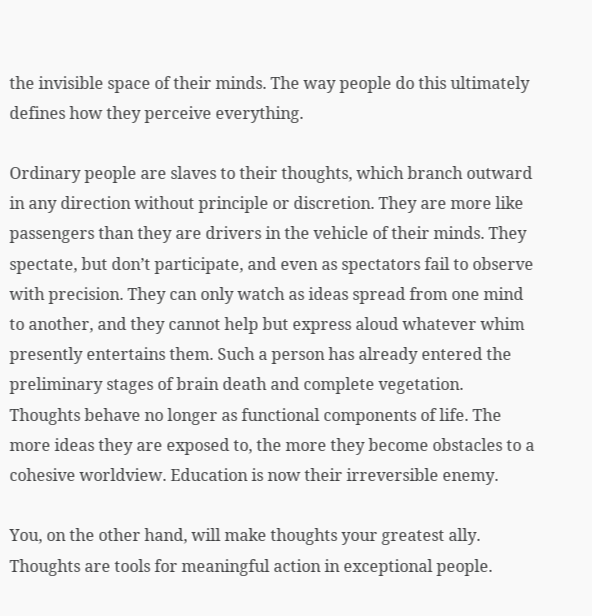the invisible space of their minds. The way people do this ultimately defines how they perceive everything.

Ordinary people are slaves to their thoughts, which branch outward in any direction without principle or discretion. They are more like passengers than they are drivers in the vehicle of their minds. They spectate, but don’t participate, and even as spectators fail to observe with precision. They can only watch as ideas spread from one mind to another, and they cannot help but express aloud whatever whim presently entertains them. Such a person has already entered the preliminary stages of brain death and complete vegetation. Thoughts behave no longer as functional components of life. The more ideas they are exposed to, the more they become obstacles to a cohesive worldview. Education is now their irreversible enemy.

You, on the other hand, will make thoughts your greatest ally. Thoughts are tools for meaningful action in exceptional people.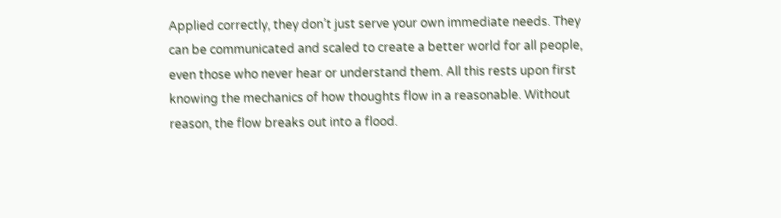Applied correctly, they don’t just serve your own immediate needs. They can be communicated and scaled to create a better world for all people, even those who never hear or understand them. All this rests upon first knowing the mechanics of how thoughts flow in a reasonable. Without reason, the flow breaks out into a flood.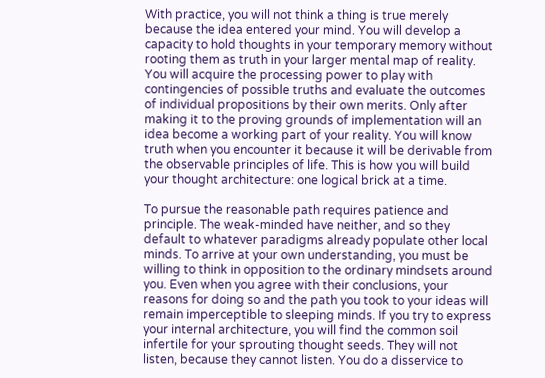With practice, you will not think a thing is true merely because the idea entered your mind. You will develop a capacity to hold thoughts in your temporary memory without rooting them as truth in your larger mental map of reality. You will acquire the processing power to play with contingencies of possible truths and evaluate the outcomes of individual propositions by their own merits. Only after making it to the proving grounds of implementation will an idea become a working part of your reality. You will know truth when you encounter it because it will be derivable from the observable principles of life. This is how you will build your thought architecture: one logical brick at a time.

To pursue the reasonable path requires patience and principle. The weak-minded have neither, and so they default to whatever paradigms already populate other local minds. To arrive at your own understanding, you must be willing to think in opposition to the ordinary mindsets around you. Even when you agree with their conclusions, your reasons for doing so and the path you took to your ideas will remain imperceptible to sleeping minds. If you try to express your internal architecture, you will find the common soil infertile for your sprouting thought seeds. They will not listen, because they cannot listen. You do a disservice to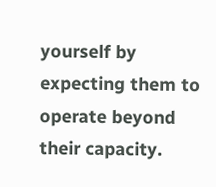yourself by expecting them to operate beyond their capacity.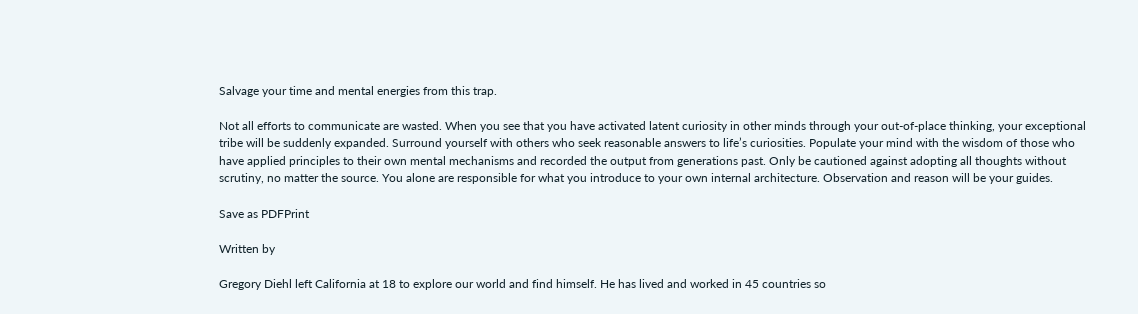Salvage your time and mental energies from this trap.

Not all efforts to communicate are wasted. When you see that you have activated latent curiosity in other minds through your out-of-place thinking, your exceptional tribe will be suddenly expanded. Surround yourself with others who seek reasonable answers to life’s curiosities. Populate your mind with the wisdom of those who have applied principles to their own mental mechanisms and recorded the output from generations past. Only be cautioned against adopting all thoughts without scrutiny, no matter the source. You alone are responsible for what you introduce to your own internal architecture. Observation and reason will be your guides.

Save as PDFPrint

Written by

Gregory Diehl left California at 18 to explore our world and find himself. He has lived and worked in 45 countries so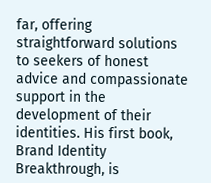far, offering straightforward solutions to seekers of honest advice and compassionate support in the development of their identities. His first book, Brand Identity Breakthrough, is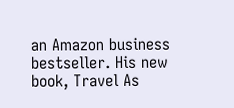an Amazon business bestseller. His new book, Travel As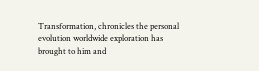Transformation, chronicles the personal evolution worldwide exploration has brought to him and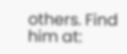others. Find him at: